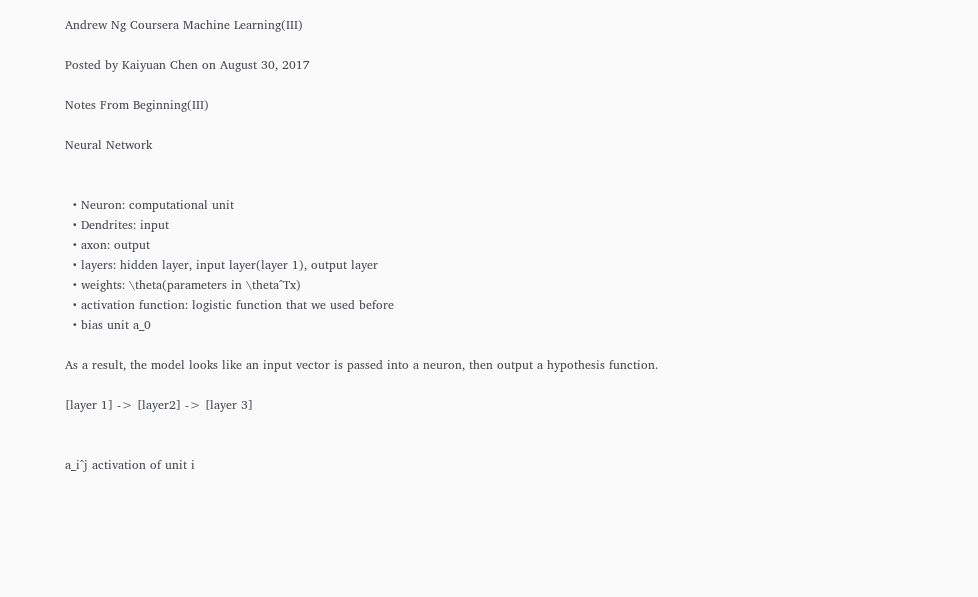Andrew Ng Coursera Machine Learning(III)

Posted by Kaiyuan Chen on August 30, 2017

Notes From Beginning(III)

Neural Network


  • Neuron: computational unit
  • Dendrites: input
  • axon: output
  • layers: hidden layer, input layer(layer 1), output layer
  • weights: \theta(parameters in \theta^Tx)
  • activation function: logistic function that we used before
  • bias unit a_0

As a result, the model looks like an input vector is passed into a neuron, then output a hypothesis function.

[layer 1] -> [layer2] -> [layer 3]


a_i^j activation of unit i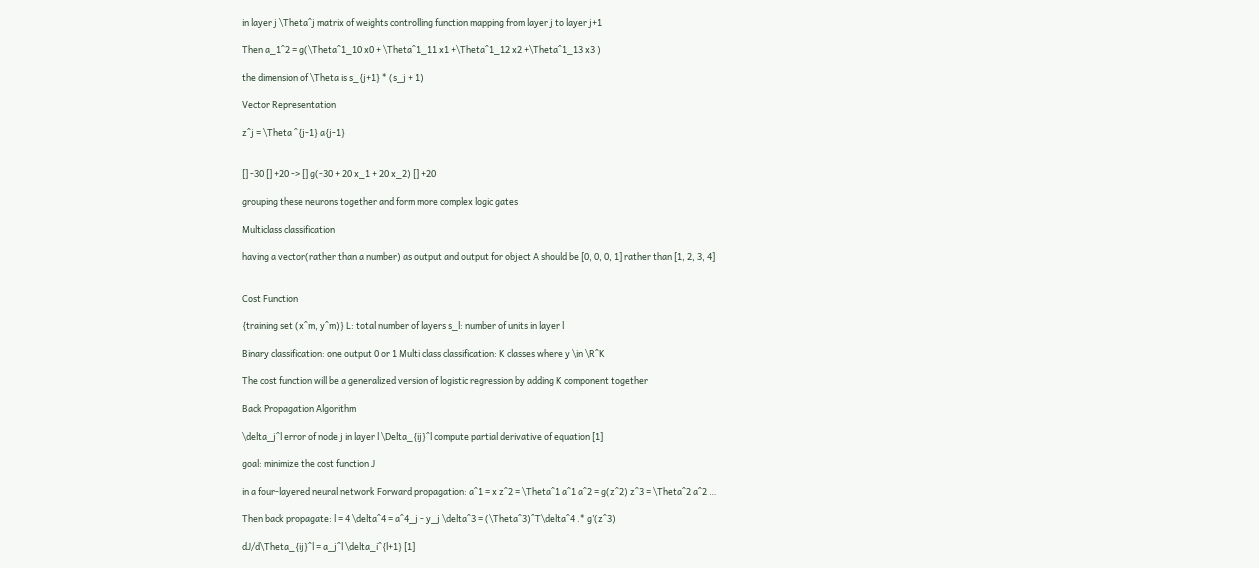in layer j \Theta^j matrix of weights controlling function mapping from layer j to layer j+1

Then a_1^2 = g(\Theta^1_10 x0 + \Theta^1_11 x1 +\Theta^1_12 x2 +\Theta^1_13 x3 )

the dimension of \Theta is s_{j+1} * (s_j + 1)

Vector Representation

z^j = \Theta ^{j-1} a{j-1}


[] -30 [] +20 -> [] g(-30 + 20 x_1 + 20 x_2) [] +20

grouping these neurons together and form more complex logic gates

Multiclass classification

having a vector(rather than a number) as output and output for object A should be [0, 0, 0, 1] rather than [1, 2, 3, 4]


Cost Function

{training set (x^m, y^m)} L: total number of layers s_l: number of units in layer l

Binary classification: one output 0 or 1 Multi class classification: K classes where y \in \R^K

The cost function will be a generalized version of logistic regression by adding K component together

Back Propagation Algorithm

\delta_j^l error of node j in layer l \Delta_{ij}^l compute partial derivative of equation [1]

goal: minimize the cost function J

in a four-layered neural network Forward propagation: a^1 = x z^2 = \Theta^1 a^1 a^2 = g(z^2) z^3 = \Theta^2 a^2 …

Then back propagate: l = 4 \delta^4 = a^4_j - y_j \delta^3 = (\Theta^3)^T\delta^4 .* g’(z^3)

dJ/d\Theta_{ij}^l = a_j^l \delta_i^{l+1} [1]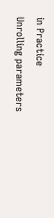in Practice
Unrolling parameters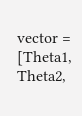vector = [Theta1, Theta2,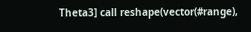Theta3] call reshape(vector(#range),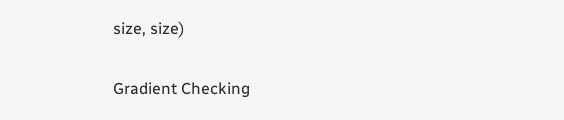size, size)

Gradient Checking